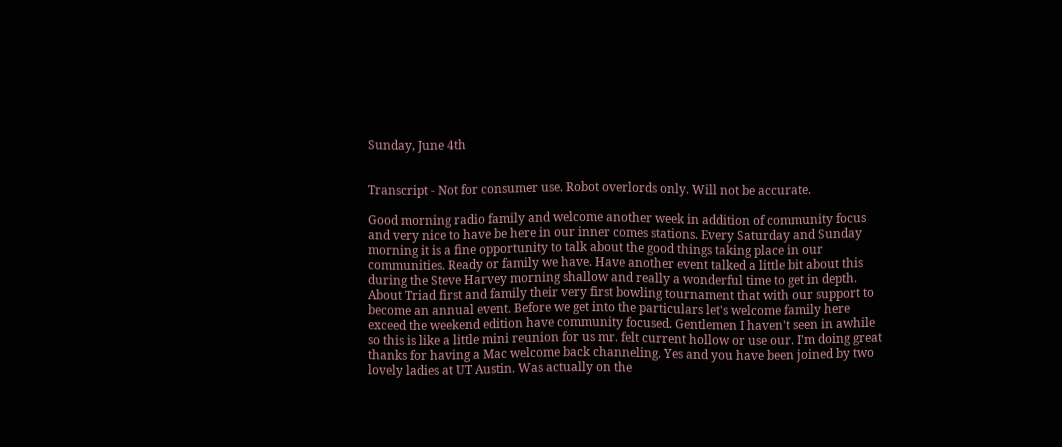Sunday, June 4th


Transcript - Not for consumer use. Robot overlords only. Will not be accurate.

Good morning radio family and welcome another week in addition of community focus and very nice to have be here in our inner comes stations. Every Saturday and Sunday morning it is a fine opportunity to talk about the good things taking place in our communities. Ready or family we have. Have another event talked a little bit about this during the Steve Harvey morning shallow and really a wonderful time to get in depth. About Triad first and family their very first bowling tournament that with our support to become an annual event. Before we get into the particulars let's welcome family here exceed the weekend edition have community focused. Gentlemen I haven't seen in awhile so this is like a little mini reunion for us mr. felt current hollow or use our. I'm doing great thanks for having a Mac welcome back channeling. Yes and you have been joined by two lovely ladies at UT Austin. Was actually on the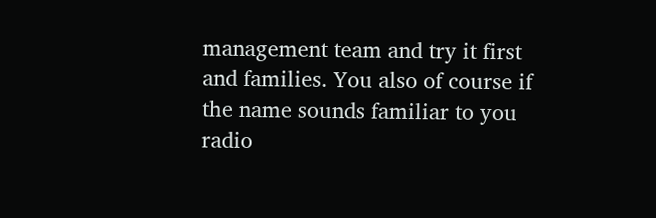management team and try it first and families. You also of course if the name sounds familiar to you radio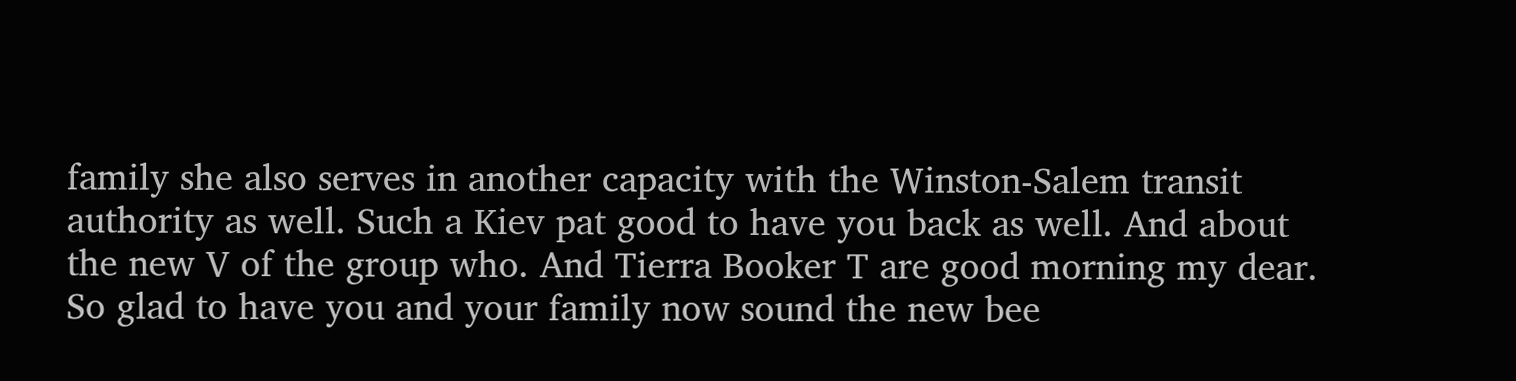family she also serves in another capacity with the Winston-Salem transit authority as well. Such a Kiev pat good to have you back as well. And about the new V of the group who. And Tierra Booker T are good morning my dear. So glad to have you and your family now sound the new bee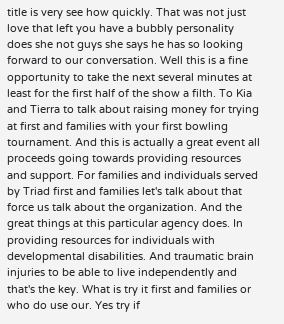title is very see how quickly. That was not just love that left you have a bubbly personality does she not guys she says he has so looking forward to our conversation. Well this is a fine opportunity to take the next several minutes at least for the first half of the show a filth. To Kia and Tierra to talk about raising money for trying at first and families with your first bowling tournament. And this is actually a great event all proceeds going towards providing resources and support. For families and individuals served by Triad first and families let's talk about that force us talk about the organization. And the great things at this particular agency does. In providing resources for individuals with developmental disabilities. And traumatic brain injuries to be able to live independently and that's the key. What is try it first and families or who do use our. Yes try if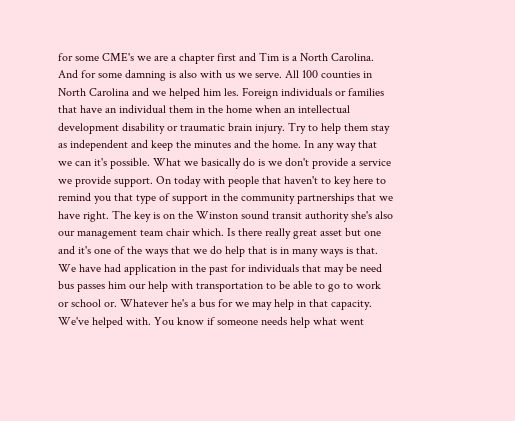for some CME's we are a chapter first and Tim is a North Carolina. And for some damning is also with us we serve. All 100 counties in North Carolina and we helped him les. Foreign individuals or families that have an individual them in the home when an intellectual development disability or traumatic brain injury. Try to help them stay as independent and keep the minutes and the home. In any way that we can it's possible. What we basically do is we don't provide a service we provide support. On today with people that haven't to key here to remind you that type of support in the community partnerships that we have right. The key is on the Winston sound transit authority she's also our management team chair which. Is there really great asset but one and it's one of the ways that we do help that is in many ways is that. We have had application in the past for individuals that may be need bus passes him our help with transportation to be able to go to work or school or. Whatever he's a bus for we may help in that capacity. We've helped with. You know if someone needs help what went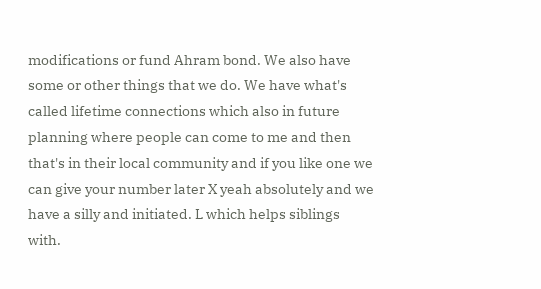modifications or fund Ahram bond. We also have some or other things that we do. We have what's called lifetime connections which also in future planning where people can come to me and then that's in their local community and if you like one we can give your number later X yeah absolutely and we have a silly and initiated. L which helps siblings with.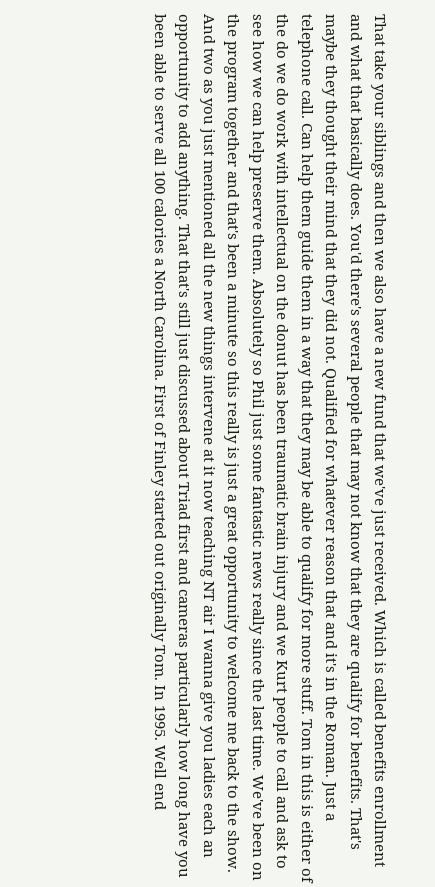That take your siblings and then we also have a new fund that we've just received. Which is called benefits enrollment and what that basically does. You'd there's several people that may not know that they are qualify for benefits. That's maybe they thought their mind that they did not. Qualified for whatever reason that and it's in the Roman. Just a telephone call. Can help them guide them in a way that they may be able to qualify for more stuff. Tom in this is either of the do we do work with intellectual on the donut has been traumatic brain injury and we Kurt people to call and ask to see how we can help preserve them. Absolutely so Phil just some fantastic news really since the last time. We've been on the program together and that's been a minute so this really is just a great opportunity to welcome me back to the show. And two as you just mentioned all the new things intervene at it now teaching NT air I wanna give you ladies each an opportunity to add anything. That that's still just discussed about Triad first and cameras particularly how long have you been able to serve all 100 calories a North Carolina. First of Finley started out originally Tom. In 1995. Well end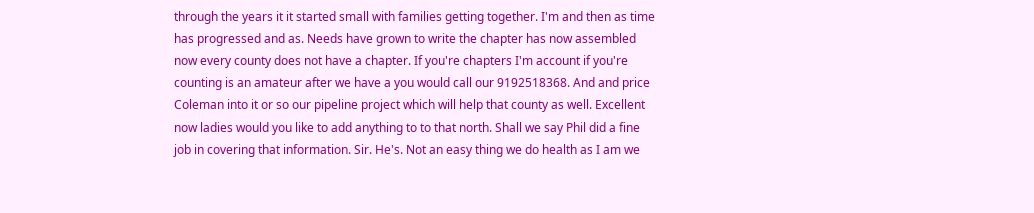through the years it it started small with families getting together. I'm and then as time has progressed and as. Needs have grown to write the chapter has now assembled now every county does not have a chapter. If you're chapters I'm account if you're counting is an amateur after we have a you would call our 9192518368. And and price Coleman into it or so our pipeline project which will help that county as well. Excellent now ladies would you like to add anything to to that north. Shall we say Phil did a fine job in covering that information. Sir. He's. Not an easy thing we do health as I am we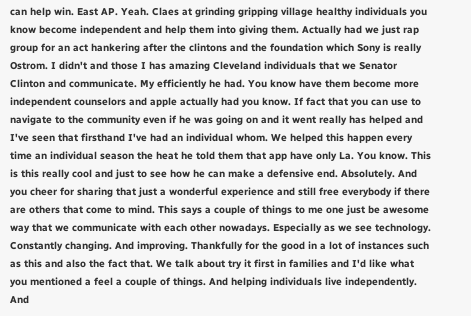can help win. East AP. Yeah. Claes at grinding gripping village healthy individuals you know become independent and help them into giving them. Actually had we just rap group for an act hankering after the clintons and the foundation which Sony is really Ostrom. I didn't and those I has amazing Cleveland individuals that we Senator Clinton and communicate. My efficiently he had. You know have them become more independent counselors and apple actually had you know. If fact that you can use to navigate to the community even if he was going on and it went really has helped and I've seen that firsthand I've had an individual whom. We helped this happen every time an individual season the heat he told them that app have only La. You know. This is this really cool and just to see how he can make a defensive end. Absolutely. And you cheer for sharing that just a wonderful experience and still free everybody if there are others that come to mind. This says a couple of things to me one just be awesome way that we communicate with each other nowadays. Especially as we see technology. Constantly changing. And improving. Thankfully for the good in a lot of instances such as this and also the fact that. We talk about try it first in families and I'd like what you mentioned a feel a couple of things. And helping individuals live independently. And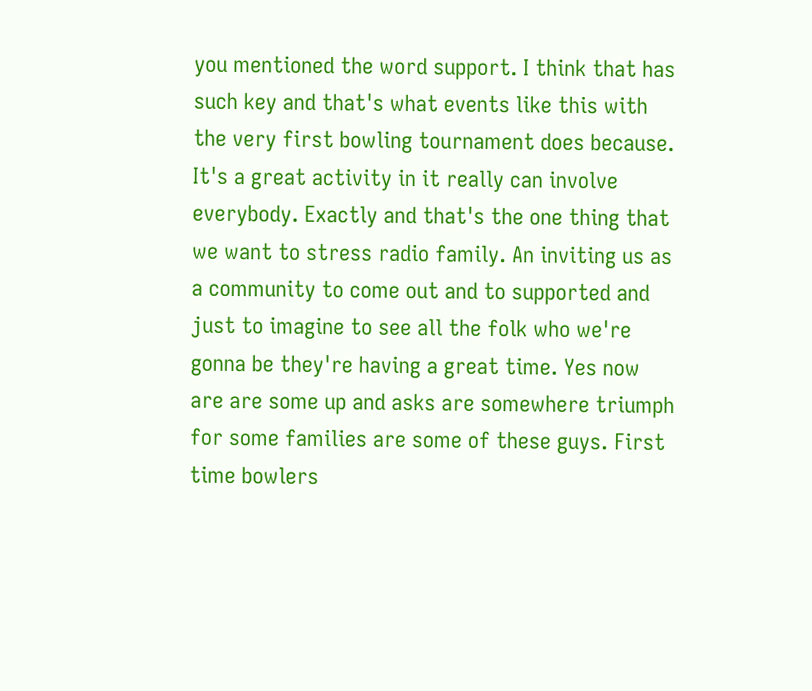you mentioned the word support. I think that has such key and that's what events like this with the very first bowling tournament does because. It's a great activity in it really can involve everybody. Exactly and that's the one thing that we want to stress radio family. An inviting us as a community to come out and to supported and just to imagine to see all the folk who we're gonna be they're having a great time. Yes now are are some up and asks are somewhere triumph for some families are some of these guys. First time bowlers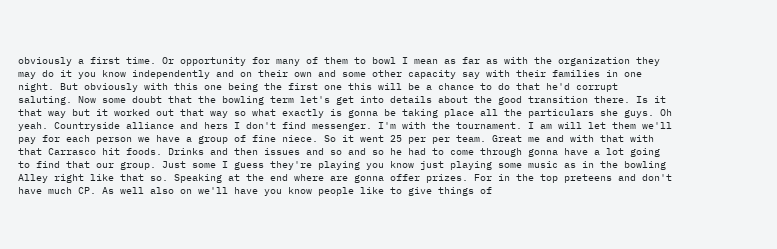obviously a first time. Or opportunity for many of them to bowl I mean as far as with the organization they may do it you know independently and on their own and some other capacity say with their families in one night. But obviously with this one being the first one this will be a chance to do that he'd corrupt saluting. Now some doubt that the bowling term let's get into details about the good transition there. Is it that way but it worked out that way so what exactly is gonna be taking place all the particulars she guys. Oh yeah. Countryside alliance and hers I don't find messenger. I'm with the tournament. I am will let them we'll pay for each person we have a group of fine niece. So it went 25 per per team. Great me and with that with that Carrasco hit foods. Drinks and then issues and so and so he had to come through gonna have a lot going to find that our group. Just some I guess they're playing you know just playing some music as in the bowling Alley right like that so. Speaking at the end where are gonna offer prizes. For in the top preteens and don't have much CP. As well also on we'll have you know people like to give things of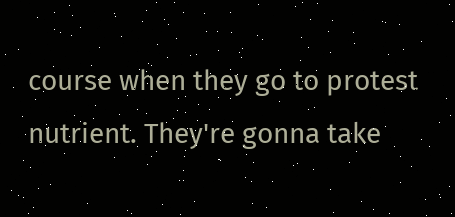course when they go to protest nutrient. They're gonna take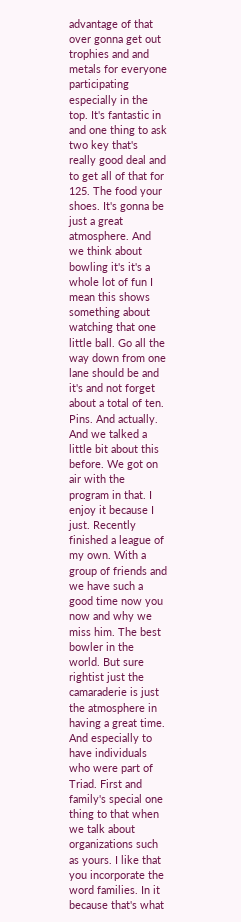advantage of that over gonna get out trophies and and metals for everyone participating especially in the top. It's fantastic in and one thing to ask two key that's really good deal and to get all of that for 125. The food your shoes. It's gonna be just a great atmosphere. And we think about bowling it's it's a whole lot of fun I mean this shows something about watching that one little ball. Go all the way down from one lane should be and it's and not forget about a total of ten. Pins. And actually. And we talked a little bit about this before. We got on air with the program in that. I enjoy it because I just. Recently finished a league of my own. With a group of friends and we have such a good time now you now and why we miss him. The best bowler in the world. But sure rightist just the camaraderie is just the atmosphere in having a great time. And especially to have individuals who were part of Triad. First and family's special one thing to that when we talk about organizations such as yours. I like that you incorporate the word families. In it because that's what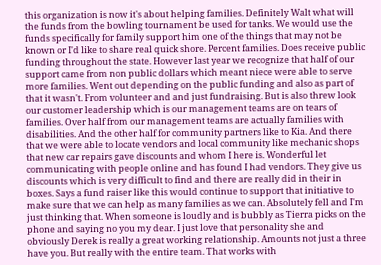this organization is now it's about helping families. Definitely Walt what will the funds from the bowling tournament be used for tanks. We would use the funds specifically for family support him one of the things that may not be known or I'd like to share real quick shore. Percent families. Does receive public funding throughout the state. However last year we recognize that half of our support came from non public dollars which meant niece were able to serve more families. Went out depending on the public funding and also as part of that it wasn't. From volunteer and and just fundraising. But is also threw look our customer leadership which is our management teams are on tears of families. Over half from our management teams are actually families with disabilities. And the other half for community partners like to Kia. And there that we were able to locate vendors and local community like mechanic shops that new car repairs gave discounts and whom I here is. Wonderful let communicating with people online and has found I had vendors. They give us discounts which is very difficult to find and there are really did in their in boxes. Says a fund raiser like this would continue to support that initiative to make sure that we can help as many families as we can. Absolutely fell and I'm just thinking that. When someone is loudly and is bubbly as Tierra picks on the phone and saying no you my dear. I just love that personality she and obviously Derek is really a great working relationship. Amounts not just a three have you. But really with the entire team. That works with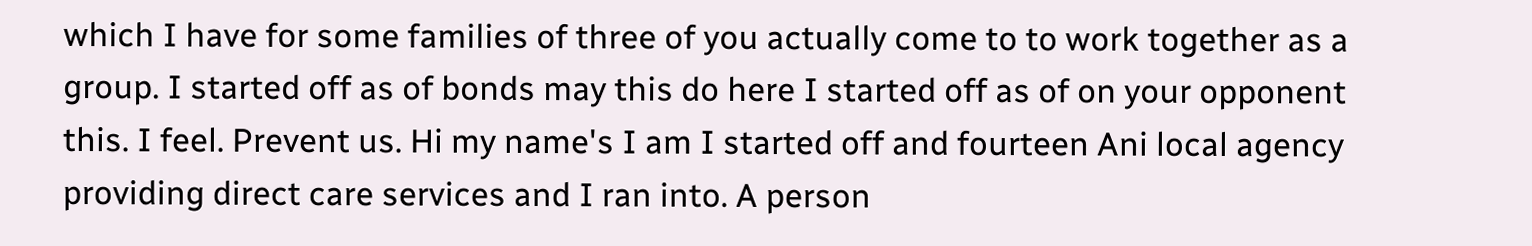which I have for some families of three of you actually come to to work together as a group. I started off as of bonds may this do here I started off as of on your opponent this. I feel. Prevent us. Hi my name's I am I started off and fourteen Ani local agency providing direct care services and I ran into. A person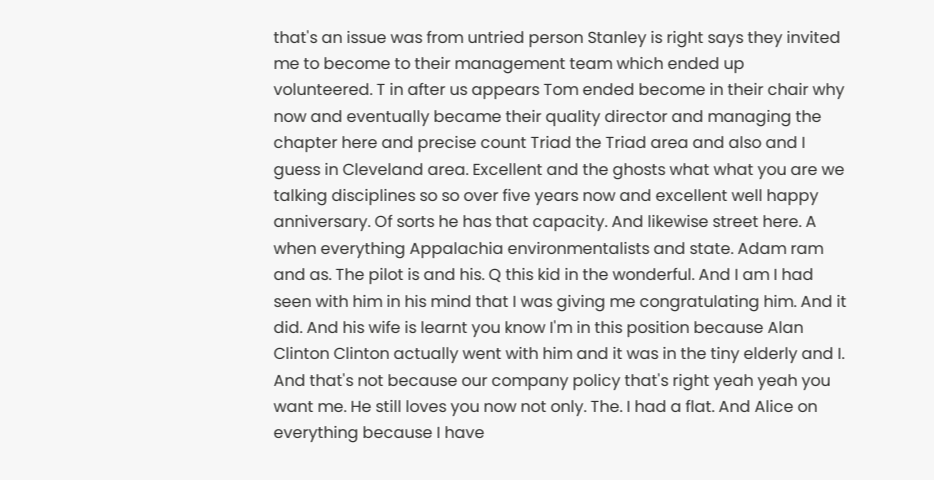that's an issue was from untried person Stanley is right says they invited me to become to their management team which ended up volunteered. T in after us appears Tom ended become in their chair why now and eventually became their quality director and managing the chapter here and precise count Triad the Triad area and also and I guess in Cleveland area. Excellent and the ghosts what what you are we talking disciplines so so over five years now and excellent well happy anniversary. Of sorts he has that capacity. And likewise street here. A when everything Appalachia environmentalists and state. Adam ram and as. The pilot is and his. Q this kid in the wonderful. And I am I had seen with him in his mind that I was giving me congratulating him. And it did. And his wife is learnt you know I'm in this position because Alan Clinton Clinton actually went with him and it was in the tiny elderly and I. And that's not because our company policy that's right yeah yeah you want me. He still loves you now not only. The. I had a flat. And Alice on everything because I have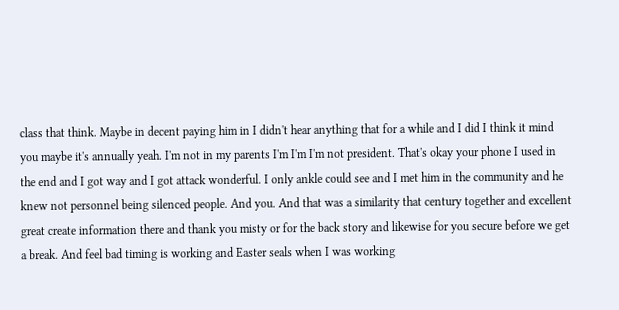class that think. Maybe in decent paying him in I didn't hear anything that for a while and I did I think it mind you maybe it's annually yeah. I'm not in my parents I'm I'm I'm not president. That's okay your phone I used in the end and I got way and I got attack wonderful. I only ankle could see and I met him in the community and he knew not personnel being silenced people. And you. And that was a similarity that century together and excellent great create information there and thank you misty or for the back story and likewise for you secure before we get a break. And feel bad timing is working and Easter seals when I was working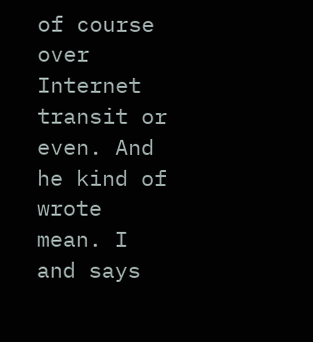of course over Internet transit or even. And he kind of wrote mean. I and says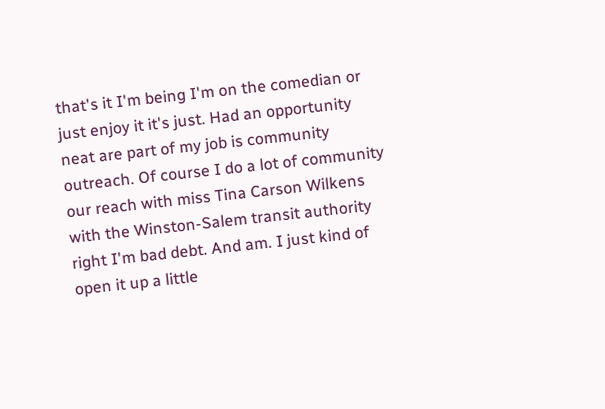that's it I'm being I'm on the comedian or just enjoy it it's just. Had an opportunity neat are part of my job is community outreach. Of course I do a lot of community our reach with miss Tina Carson Wilkens with the Winston-Salem transit authority right I'm bad debt. And am. I just kind of open it up a little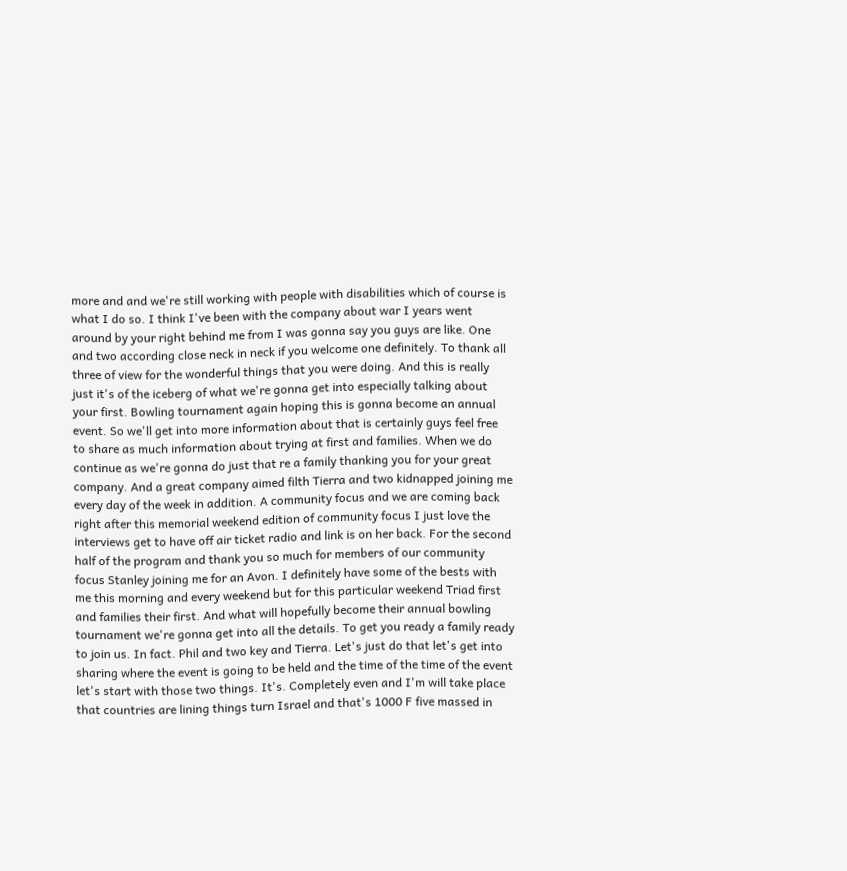more and and we're still working with people with disabilities which of course is what I do so. I think I've been with the company about war I years went around by your right behind me from I was gonna say you guys are like. One and two according close neck in neck if you welcome one definitely. To thank all three of view for the wonderful things that you were doing. And this is really just it's of the iceberg of what we're gonna get into especially talking about your first. Bowling tournament again hoping this is gonna become an annual event. So we'll get into more information about that is certainly guys feel free to share as much information about trying at first and families. When we do continue as we're gonna do just that re a family thanking you for your great company. And a great company aimed filth Tierra and two kidnapped joining me every day of the week in addition. A community focus and we are coming back right after this memorial weekend edition of community focus I just love the interviews get to have off air ticket radio and link is on her back. For the second half of the program and thank you so much for members of our community focus Stanley joining me for an Avon. I definitely have some of the bests with me this morning and every weekend but for this particular weekend Triad first and families their first. And what will hopefully become their annual bowling tournament we're gonna get into all the details. To get you ready a family ready to join us. In fact. Phil and two key and Tierra. Let's just do that let's get into sharing where the event is going to be held and the time of the time of the event let's start with those two things. It's. Completely even and I'm will take place that countries are lining things turn Israel and that's 1000 F five massed in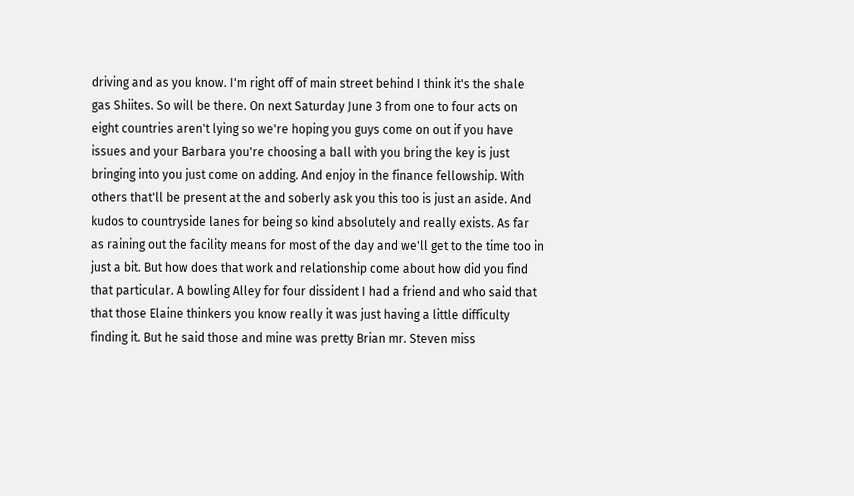driving and as you know. I'm right off of main street behind I think it's the shale gas Shiites. So will be there. On next Saturday June 3 from one to four acts on eight countries aren't lying so we're hoping you guys come on out if you have issues and your Barbara you're choosing a ball with you bring the key is just bringing into you just come on adding. And enjoy in the finance fellowship. With others that'll be present at the and soberly ask you this too is just an aside. And kudos to countryside lanes for being so kind absolutely and really exists. As far as raining out the facility means for most of the day and we'll get to the time too in just a bit. But how does that work and relationship come about how did you find that particular. A bowling Alley for four dissident I had a friend and who said that that those Elaine thinkers you know really it was just having a little difficulty finding it. But he said those and mine was pretty Brian mr. Steven miss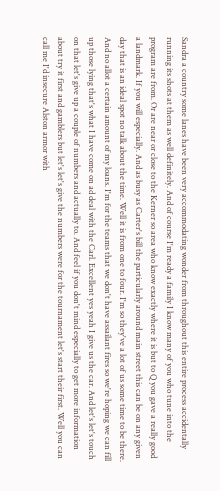Sandra a country some lanes have been very accommodating wonder from throughout this entire process accidentally running its shots at them as well definitely. And of course I'm ready a family I know many of you who tune into the program are from. Or are near or close to the Kerner so area who know exactly where it is but to Q you gave a really good a landmark. If you will especially. And as busy as Carter's bill the particularly around main street this can be on any given day that is an ideal spot no talk about the time. Well it is from one to four. I'm so they've a lot of us some time to be there. And no allot a certain amount of my loans. I'm for the teams that we don't have assailant fires so we're hoping we can fill up those lying that's what I have come on ad deal with the Carl. Excellent yes yeah I give us the car. And let's let's touch on that let's give up a couple of numbers and actually to. And feel if you don't mind especially to get more information about try it first and gamblers but let's let's give the numbers were for the tournament let's start their first. Well you can call me I'd insecure Alston armor with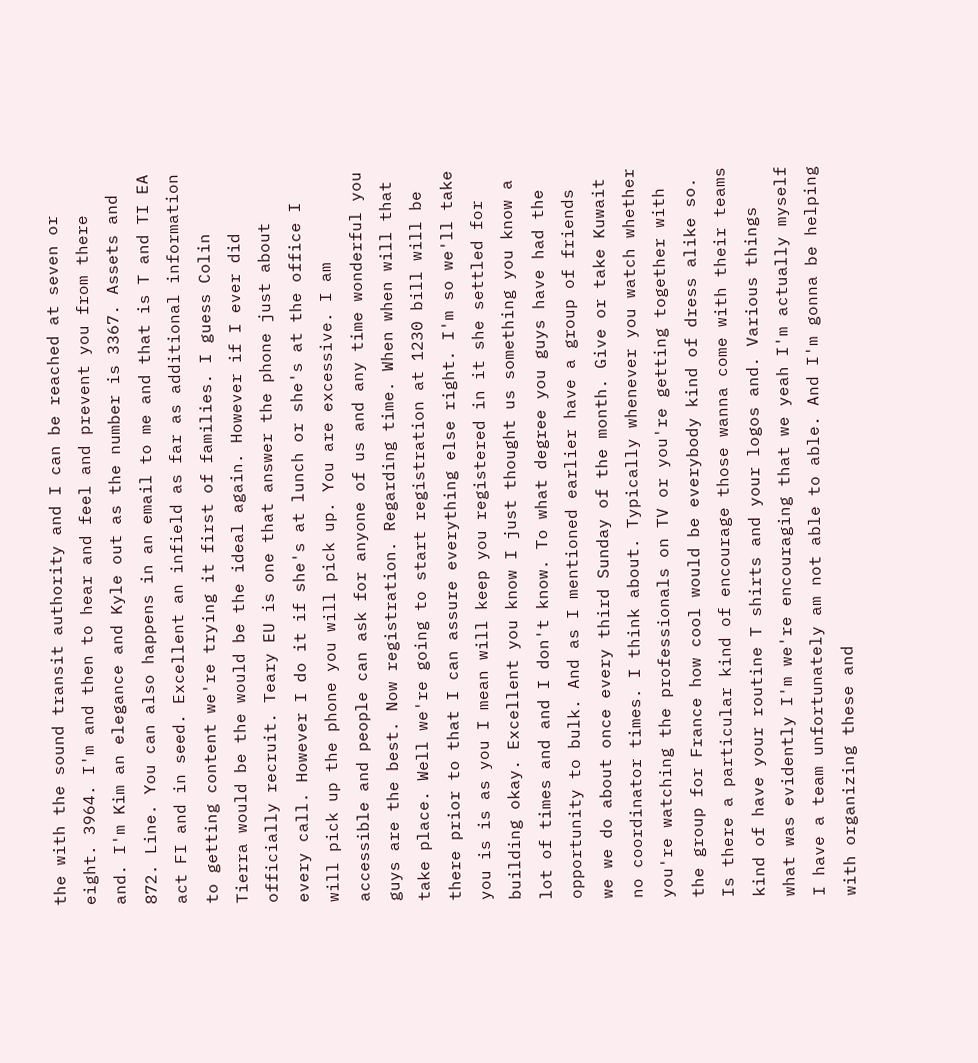the with the sound transit authority and I can be reached at seven or eight. 3964. I'm and then to hear and feel and prevent you from there and. I'm Kim an elegance and Kyle out as the number is 3367. Assets and 872. Line. You can also happens in an email to me and that is T and TI EA act FI and in seed. Excellent an infield as far as additional information to getting content we're trying it first of families. I guess Colin Tierra would be the would be the ideal again. However if I ever did officially recruit. Teary EU is one that answer the phone just about every call. However I do it if she's at lunch or she's at the office I will pick up the phone you will pick up. You are excessive. I am accessible and people can ask for anyone of us and any time wonderful you guys are the best. Now registration. Regarding time. When when will that take place. Well we're going to start registration at 1230 bill will be there prior to that I can assure everything else right. I'm so we'll take you is is as you I mean will keep you registered in it she settled for building okay. Excellent you know I just thought us something you know a lot of times and and I don't know. To what degree you guys have had the opportunity to bulk. And as I mentioned earlier have a group of friends we we do about once every third Sunday of the month. Give or take Kuwait no coordinator times. I think about. Typically whenever you watch whether you're watching the professionals on TV or you're getting together with the group for France how cool would be everybody kind of dress alike so. Is there a particular kind of encourage those wanna come with their teams kind of have your routine T shirts and your logos and. Various things what was evidently I'm we're encouraging that we yeah I'm actually myself I have a team unfortunately am not able to able. And I'm gonna be helping with organizing these and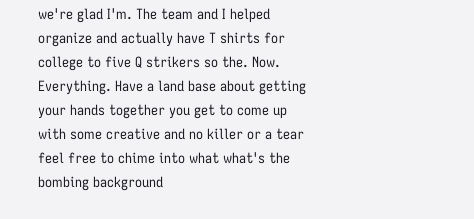we're glad I'm. The team and I helped organize and actually have T shirts for college to five Q strikers so the. Now. Everything. Have a land base about getting your hands together you get to come up with some creative and no killer or a tear feel free to chime into what what's the bombing background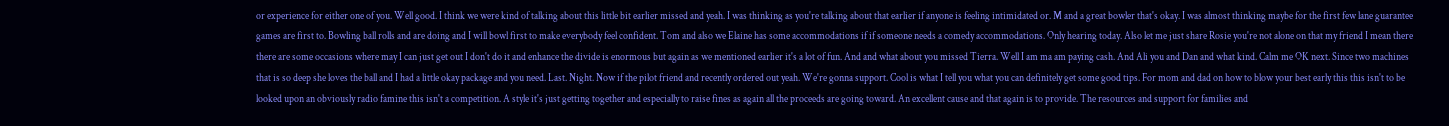or experience for either one of you. Well good. I think we were kind of talking about this little bit earlier missed and yeah. I was thinking as you're talking about that earlier if anyone is feeling intimidated or. M and a great bowler that's okay. I was almost thinking maybe for the first few lane guarantee games are first to. Bowling ball rolls and are doing and I will bowl first to make everybody feel confident. Tom and also we Elaine has some accommodations if if someone needs a comedy accommodations. Only hearing today. Also let me just share Rosie you're not alone on that my friend I mean there there are some occasions where may I can just get out I don't do it and enhance the divide is enormous but again as we mentioned earlier it's a lot of fun. And and what about you missed Tierra. Well I am ma am paying cash. And Ali you and Dan and what kind. Calm me OK next. Since two machines that is so deep she loves the ball and I had a little okay package and you need. Last. Night. Now if the pilot friend and recently ordered out yeah. We're gonna support. Cool is what I tell you what you can definitely get some good tips. For mom and dad on how to blow your best early this this isn't to be looked upon an obviously radio famine this isn't a competition. A style it's just getting together and especially to raise fines as again all the proceeds are going toward. An excellent cause and that again is to provide. The resources and support for families and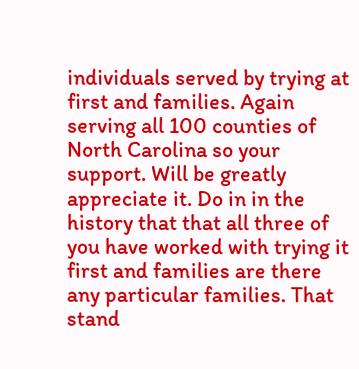individuals served by trying at first and families. Again serving all 100 counties of North Carolina so your support. Will be greatly appreciate it. Do in in the history that that all three of you have worked with trying it first and families are there any particular families. That stand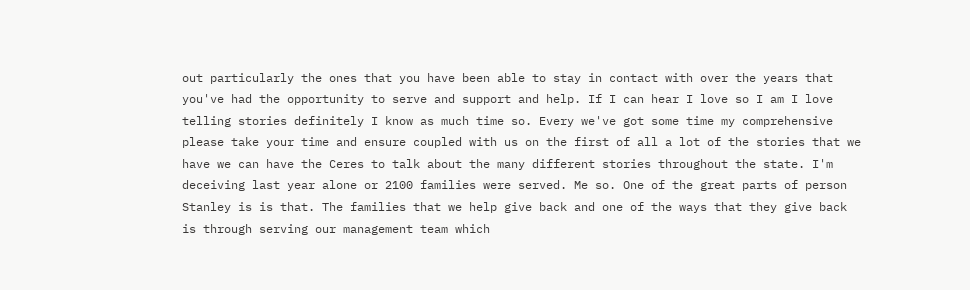out particularly the ones that you have been able to stay in contact with over the years that you've had the opportunity to serve and support and help. If I can hear I love so I am I love telling stories definitely I know as much time so. Every we've got some time my comprehensive please take your time and ensure coupled with us on the first of all a lot of the stories that we have we can have the Ceres to talk about the many different stories throughout the state. I'm deceiving last year alone or 2100 families were served. Me so. One of the great parts of person Stanley is is that. The families that we help give back and one of the ways that they give back is through serving our management team which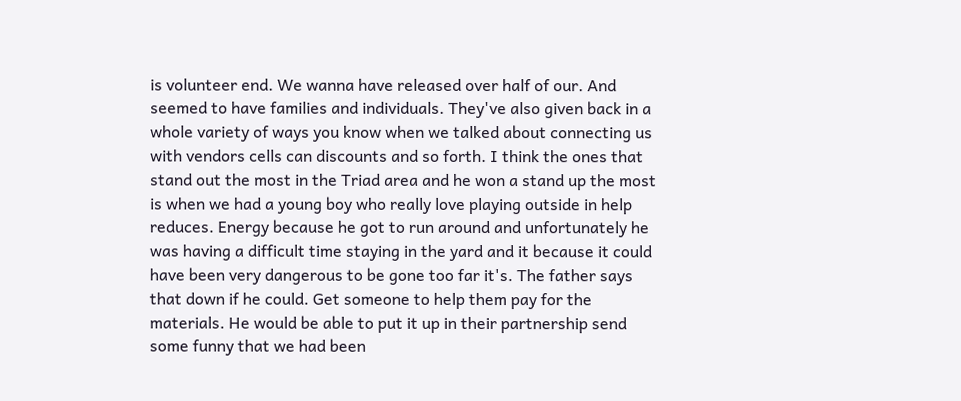is volunteer end. We wanna have released over half of our. And seemed to have families and individuals. They've also given back in a whole variety of ways you know when we talked about connecting us with vendors cells can discounts and so forth. I think the ones that stand out the most in the Triad area and he won a stand up the most is when we had a young boy who really love playing outside in help reduces. Energy because he got to run around and unfortunately he was having a difficult time staying in the yard and it because it could have been very dangerous to be gone too far it's. The father says that down if he could. Get someone to help them pay for the materials. He would be able to put it up in their partnership send some funny that we had been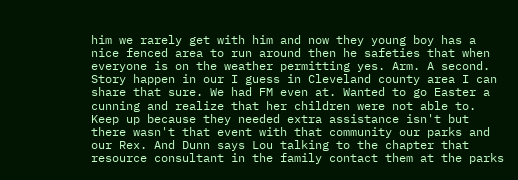him we rarely get with him and now they young boy has a nice fenced area to run around then he safeties that when everyone is on the weather permitting yes. Arm. A second. Story happen in our I guess in Cleveland county area I can share that sure. We had FM even at. Wanted to go Easter a cunning and realize that her children were not able to. Keep up because they needed extra assistance isn't but there wasn't that event with that community our parks and our Rex. And Dunn says Lou talking to the chapter that resource consultant in the family contact them at the parks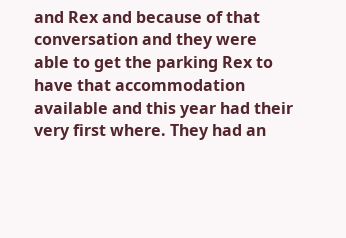and Rex and because of that conversation and they were able to get the parking Rex to have that accommodation available and this year had their very first where. They had an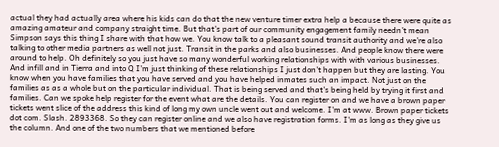actual they had actually area where his kids can do that the new venture timer extra help a because there were quite as amazing amateur and company straight time. But that's part of our community engagement family needn't mean Simpson says this thing I share with that how we. You know talk to a pleasant sound transit authority and we're also talking to other media partners as well not just. Transit in the parks and also businesses. And people know there were around to help. Oh definitely so you just have so many wonderful working relationships with with various businesses. And infill and in Tierra and into Q I'm just thinking of these relationships I just don't happen but they are lasting. You know when you have families that you have served and you have helped inmates such an impact. Not just on the families as as a whole but on the particular individual. That is being served and that's being held by trying it first and families. Can we spoke help register for the event what are the details. You can register on and we have a brown paper tickets went slice of the address this kind of long my own uncle went out and welcome. I'm at www. Brown paper tickets dot com. Slash. 2893368. So they can register online and we also have registration forms. I'm as long as they give us the column. And one of the two numbers that we mentioned before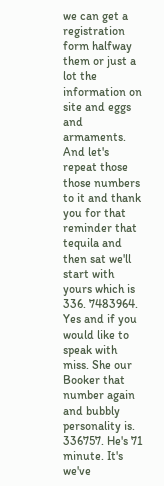we can get a registration form halfway them or just a lot the information on site and eggs and armaments. And let's repeat those those numbers to it and thank you for that reminder that tequila and then sat we'll start with yours which is 336. 7483964. Yes and if you would like to speak with miss. She our Booker that number again and bubbly personality is. 336757. He's 71 minute. It's we've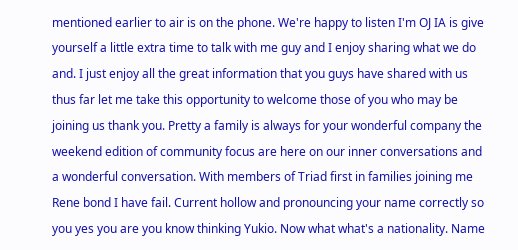mentioned earlier to air is on the phone. We're happy to listen I'm OJ IA is give yourself a little extra time to talk with me guy and I enjoy sharing what we do and. I just enjoy all the great information that you guys have shared with us thus far let me take this opportunity to welcome those of you who may be joining us thank you. Pretty a family is always for your wonderful company the weekend edition of community focus are here on our inner conversations and a wonderful conversation. With members of Triad first in families joining me Rene bond I have fail. Current hollow and pronouncing your name correctly so you yes you are you know thinking Yukio. Now what what's a nationality. Name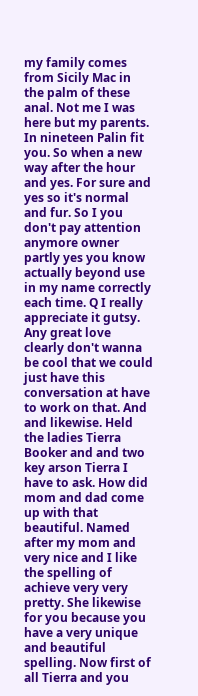my family comes from Sicily Mac in the palm of these anal. Not me I was here but my parents. In nineteen Palin fit you. So when a new way after the hour and yes. For sure and yes so it's normal and fur. So I you don't pay attention anymore owner partly yes you know actually beyond use in my name correctly each time. Q I really appreciate it gutsy. Any great love clearly don't wanna be cool that we could just have this conversation at have to work on that. And and likewise. Held the ladies Tierra Booker and and two key arson Tierra I have to ask. How did mom and dad come up with that beautiful. Named after my mom and very nice and I like the spelling of achieve very very pretty. She likewise for you because you have a very unique and beautiful spelling. Now first of all Tierra and you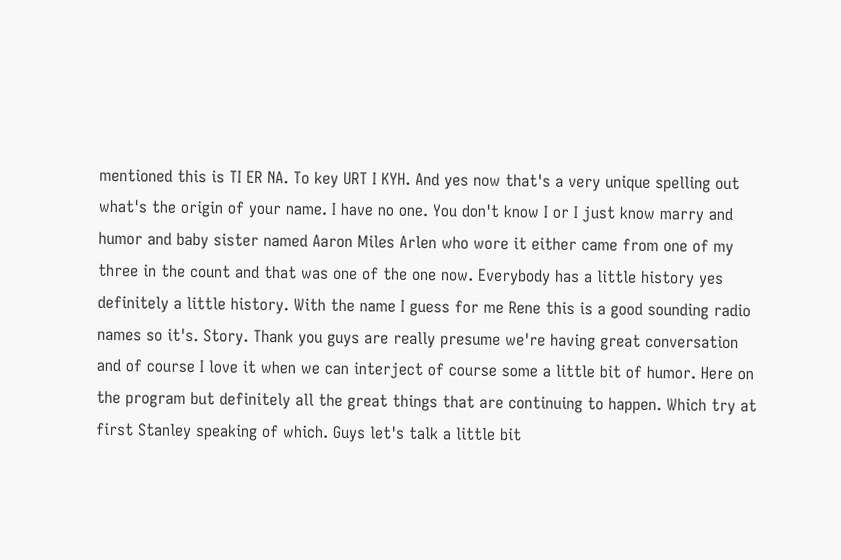mentioned this is TI ER NA. To key URT I KYH. And yes now that's a very unique spelling out what's the origin of your name. I have no one. You don't know I or I just know marry and humor and baby sister named Aaron Miles Arlen who wore it either came from one of my three in the count and that was one of the one now. Everybody has a little history yes definitely a little history. With the name I guess for me Rene this is a good sounding radio names so it's. Story. Thank you guys are really presume we're having great conversation and of course I love it when we can interject of course some a little bit of humor. Here on the program but definitely all the great things that are continuing to happen. Which try at first Stanley speaking of which. Guys let's talk a little bit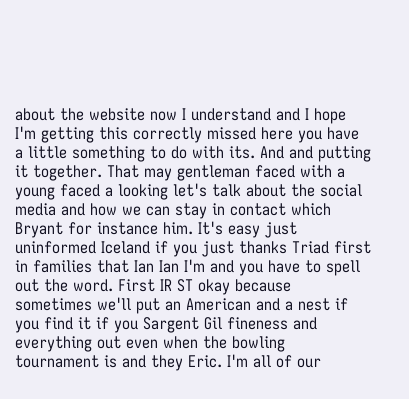about the website now I understand and I hope I'm getting this correctly missed here you have a little something to do with its. And and putting it together. That may gentleman faced with a young faced a looking let's talk about the social media and how we can stay in contact which Bryant for instance him. It's easy just uninformed Iceland if you just thanks Triad first in families that Ian Ian I'm and you have to spell out the word. First IR ST okay because sometimes we'll put an American and a nest if you find it if you Sargent Gil fineness and everything out even when the bowling tournament is and they Eric. I'm all of our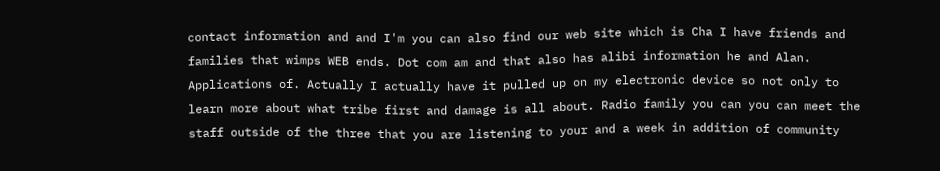contact information and and I'm you can also find our web site which is Cha I have friends and families that wimps WEB ends. Dot com am and that also has alibi information he and Alan. Applications of. Actually I actually have it pulled up on my electronic device so not only to learn more about what tribe first and damage is all about. Radio family you can you can meet the staff outside of the three that you are listening to your and a week in addition of community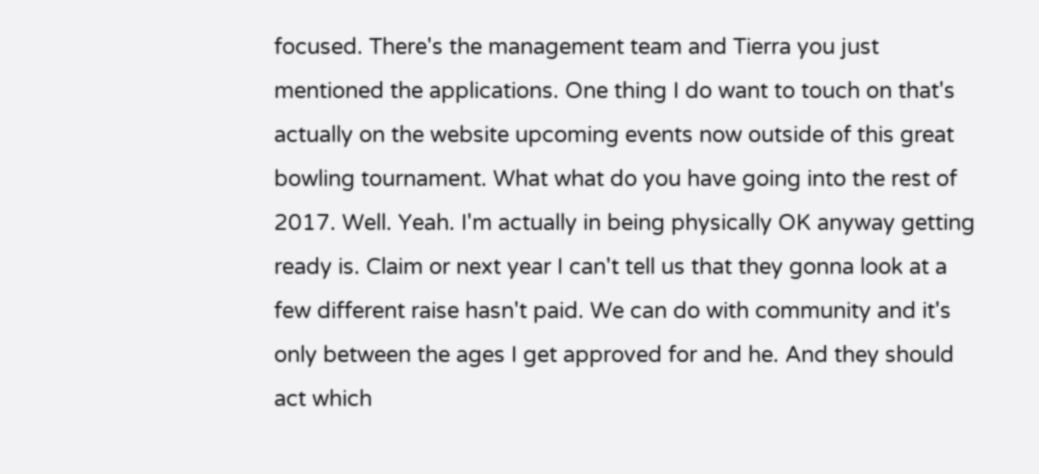focused. There's the management team and Tierra you just mentioned the applications. One thing I do want to touch on that's actually on the website upcoming events now outside of this great bowling tournament. What what do you have going into the rest of 2017. Well. Yeah. I'm actually in being physically OK anyway getting ready is. Claim or next year I can't tell us that they gonna look at a few different raise hasn't paid. We can do with community and it's only between the ages I get approved for and he. And they should act which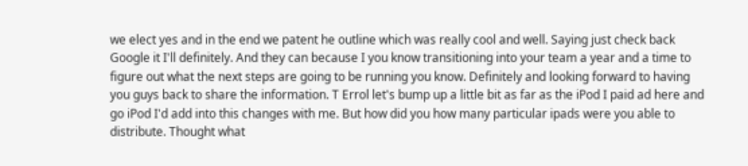we elect yes and in the end we patent he outline which was really cool and well. Saying just check back Google it I'll definitely. And they can because I you know transitioning into your team a year and a time to figure out what the next steps are going to be running you know. Definitely and looking forward to having you guys back to share the information. T Errol let's bump up a little bit as far as the iPod I paid ad here and go iPod I'd add into this changes with me. But how did you how many particular ipads were you able to distribute. Thought what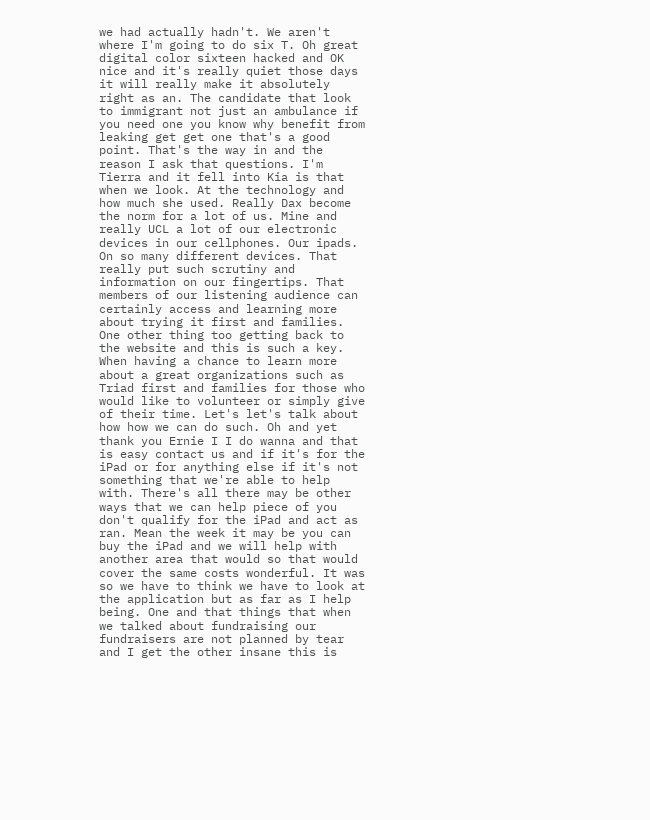we had actually hadn't. We aren't where I'm going to do six T. Oh great digital color sixteen hacked and OK nice and it's really quiet those days it will really make it absolutely right as an. The candidate that look to immigrant not just an ambulance if you need one you know why benefit from leaking get get one that's a good point. That's the way in and the reason I ask that questions. I'm Tierra and it fell into Kia is that when we look. At the technology and how much she used. Really Dax become the norm for a lot of us. Mine and really UCL a lot of our electronic devices in our cellphones. Our ipads. On so many different devices. That really put such scrutiny and information on our fingertips. That members of our listening audience can certainly access and learning more about trying it first and families. One other thing too getting back to the website and this is such a key. When having a chance to learn more about a great organizations such as Triad first and families for those who would like to volunteer or simply give of their time. Let's let's talk about how how we can do such. Oh and yet thank you Ernie I I do wanna and that is easy contact us and if it's for the iPad or for anything else if it's not something that we're able to help with. There's all there may be other ways that we can help piece of you don't qualify for the iPad and act as ran. Mean the week it may be you can buy the iPad and we will help with another area that would so that would cover the same costs wonderful. It was so we have to think we have to look at the application but as far as I help being. One and that things that when we talked about fundraising our fundraisers are not planned by tear and I get the other insane this is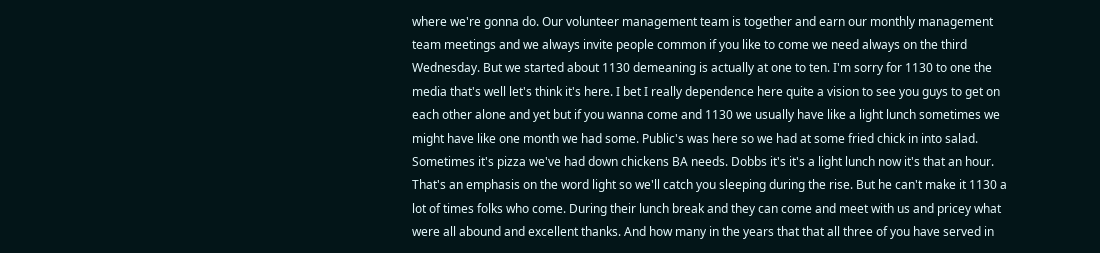where we're gonna do. Our volunteer management team is together and earn our monthly management team meetings and we always invite people common if you like to come we need always on the third Wednesday. But we started about 1130 demeaning is actually at one to ten. I'm sorry for 1130 to one the media that's well let's think it's here. I bet I really dependence here quite a vision to see you guys to get on each other alone and yet but if you wanna come and 1130 we usually have like a light lunch sometimes we might have like one month we had some. Public's was here so we had at some fried chick in into salad. Sometimes it's pizza we've had down chickens BA needs. Dobbs it's it's a light lunch now it's that an hour. That's an emphasis on the word light so we'll catch you sleeping during the rise. But he can't make it 1130 a lot of times folks who come. During their lunch break and they can come and meet with us and pricey what were all abound and excellent thanks. And how many in the years that that all three of you have served in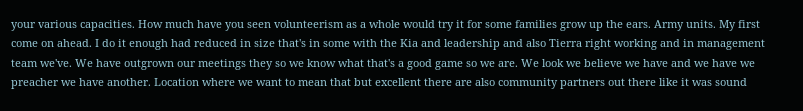your various capacities. How much have you seen volunteerism as a whole would try it for some families grow up the ears. Army units. My first come on ahead. I do it enough had reduced in size that's in some with the Kia and leadership and also Tierra right working and in management team we've. We have outgrown our meetings they so we know what that's a good game so we are. We look we believe we have and we have we preacher we have another. Location where we want to mean that but excellent there are also community partners out there like it was sound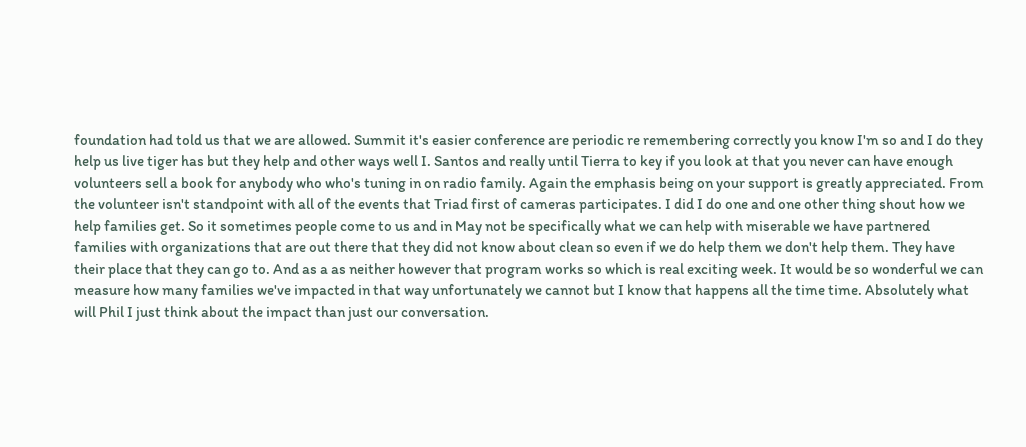foundation had told us that we are allowed. Summit it's easier conference are periodic re remembering correctly you know I'm so and I do they help us live tiger has but they help and other ways well I. Santos and really until Tierra to key if you look at that you never can have enough volunteers sell a book for anybody who who's tuning in on radio family. Again the emphasis being on your support is greatly appreciated. From the volunteer isn't standpoint with all of the events that Triad first of cameras participates. I did I do one and one other thing shout how we help families get. So it sometimes people come to us and in May not be specifically what we can help with miserable we have partnered families with organizations that are out there that they did not know about clean so even if we do help them we don't help them. They have their place that they can go to. And as a as neither however that program works so which is real exciting week. It would be so wonderful we can measure how many families we've impacted in that way unfortunately we cannot but I know that happens all the time time. Absolutely what will Phil I just think about the impact than just our conversation.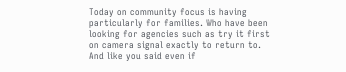Today on community focus is having particularly for families. Who have been looking for agencies such as try it first on camera signal exactly to return to. And like you said even if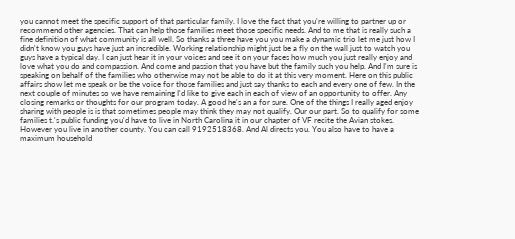you cannot meet the specific support of that particular family. I love the fact that you're willing to partner up or recommend other agencies. That can help those families meet those specific needs. And to me that is really such a fine definition of what community is all well. So thanks a three have you you make a dynamic trio let me just how I didn't know you guys have just an incredible. Working relationship might just be a fly on the wall just to watch you guys have a typical day. I can just hear it in your voices and see it on your faces how much you just really enjoy and love what you do and compassion. And come and passion that you have but the family such you help. And I'm sure is speaking on behalf of the families who otherwise may not be able to do it at this very moment. Here on this public affairs show let me speak or be the voice for those families and just say thanks to each and every one of few. In the next couple of minutes so we have remaining I'd like to give each in each of view of an opportunity to offer. Any closing remarks or thoughts for our program today. A good he's an a for sure. One of the things I really aged enjoy sharing with people is is that sometimes people may think they may not qualify. Our our part. So to qualify for some families t.'s public funding you'd have to live in North Carolina it in our chapter of VF recite the Avian stokes. However you live in another county. You can call 9192518368. And Al directs you. You also have to have a maximum household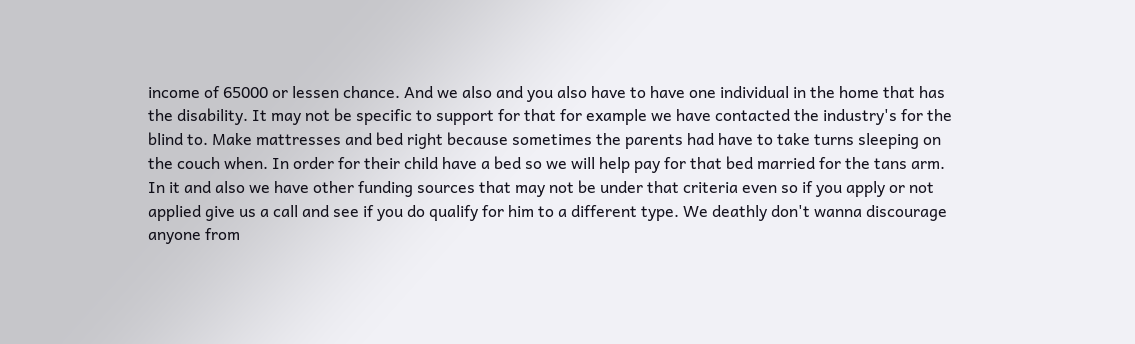income of 65000 or lessen chance. And we also and you also have to have one individual in the home that has the disability. It may not be specific to support for that for example we have contacted the industry's for the blind to. Make mattresses and bed right because sometimes the parents had have to take turns sleeping on the couch when. In order for their child have a bed so we will help pay for that bed married for the tans arm. In it and also we have other funding sources that may not be under that criteria even so if you apply or not applied give us a call and see if you do qualify for him to a different type. We deathly don't wanna discourage anyone from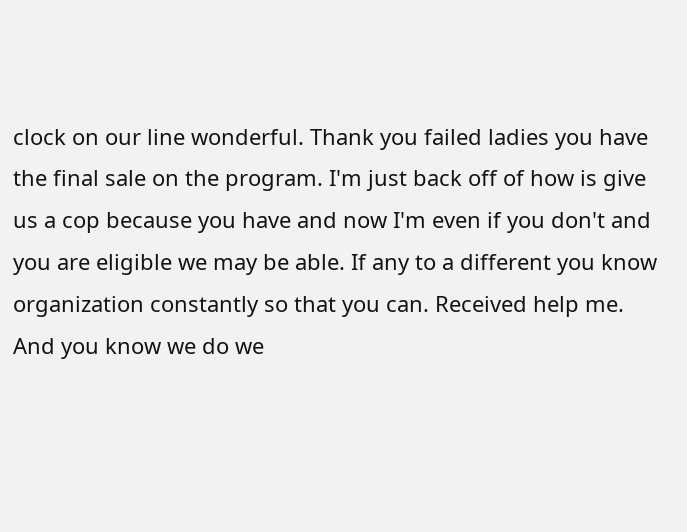clock on our line wonderful. Thank you failed ladies you have the final sale on the program. I'm just back off of how is give us a cop because you have and now I'm even if you don't and you are eligible we may be able. If any to a different you know organization constantly so that you can. Received help me. And you know we do we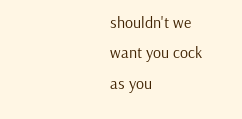shouldn't we want you cock as you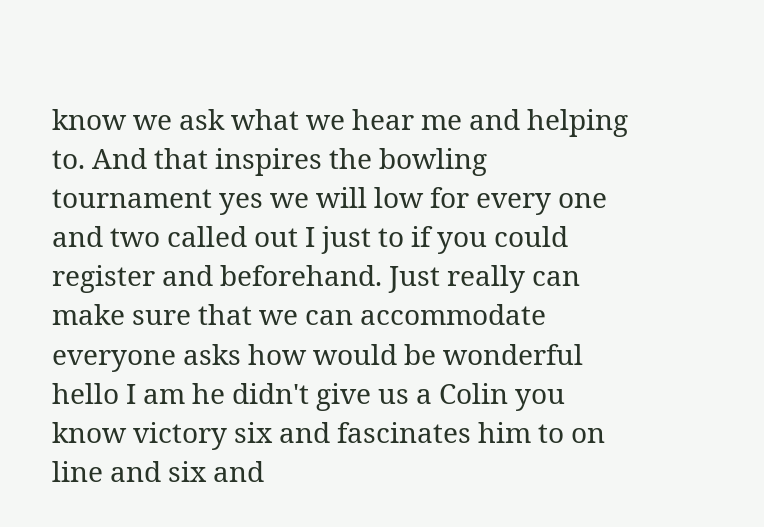know we ask what we hear me and helping to. And that inspires the bowling tournament yes we will low for every one and two called out I just to if you could register and beforehand. Just really can make sure that we can accommodate everyone asks how would be wonderful hello I am he didn't give us a Colin you know victory six and fascinates him to on line and six and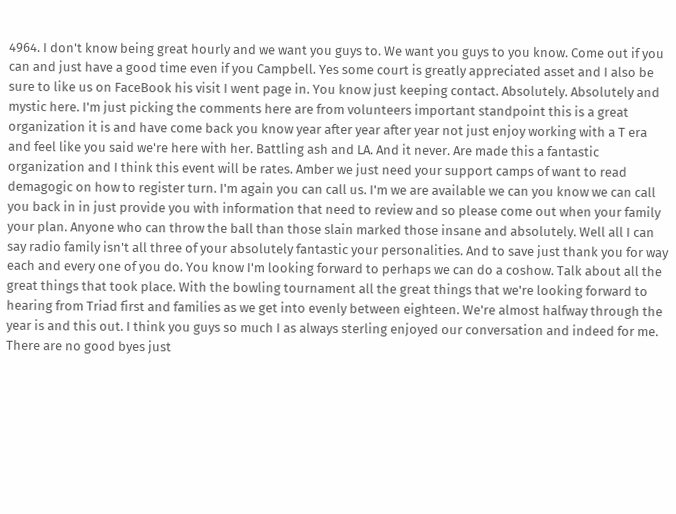4964. I don't know being great hourly and we want you guys to. We want you guys to you know. Come out if you can and just have a good time even if you Campbell. Yes some court is greatly appreciated asset and I also be sure to like us on FaceBook his visit I went page in. You know just keeping contact. Absolutely. Absolutely and mystic here. I'm just picking the comments here are from volunteers important standpoint this is a great organization it is and have come back you know year after year after year not just enjoy working with a T era and feel like you said we're here with her. Battling ash and LA. And it never. Are made this a fantastic organization and I think this event will be rates. Amber we just need your support camps of want to read demagogic on how to register turn. I'm again you can call us. I'm we are available we can you know we can call you back in in just provide you with information that need to review and so please come out when your family your plan. Anyone who can throw the ball than those slain marked those insane and absolutely. Well all I can say radio family isn't all three of your absolutely fantastic your personalities. And to save just thank you for way each and every one of you do. You know I'm looking forward to perhaps we can do a coshow. Talk about all the great things that took place. With the bowling tournament all the great things that we're looking forward to hearing from Triad first and families as we get into evenly between eighteen. We're almost halfway through the year is and this out. I think you guys so much I as always sterling enjoyed our conversation and indeed for me. There are no good byes just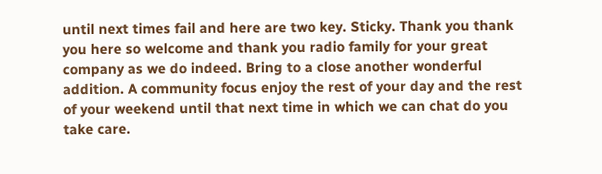until next times fail and here are two key. Sticky. Thank you thank you here so welcome and thank you radio family for your great company as we do indeed. Bring to a close another wonderful addition. A community focus enjoy the rest of your day and the rest of your weekend until that next time in which we can chat do you take care.